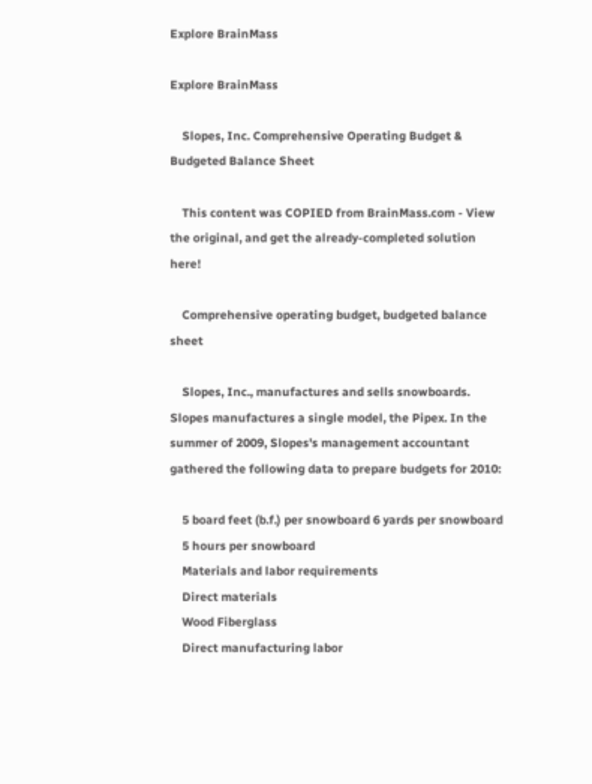Explore BrainMass

Explore BrainMass

    Slopes, Inc. Comprehensive Operating Budget & Budgeted Balance Sheet

    This content was COPIED from BrainMass.com - View the original, and get the already-completed solution here!

    Comprehensive operating budget, budgeted balance sheet

    Slopes, Inc., manufactures and sells snowboards. Slopes manufactures a single model, the Pipex. In the summer of 2009, Slopes's management accountant gathered the following data to prepare budgets for 2010:

    5 board feet (b.f.) per snowboard 6 yards per snowboard
    5 hours per snowboard
    Materials and labor requirements
    Direct materials
    Wood Fiberglass
    Direct manufacturing labor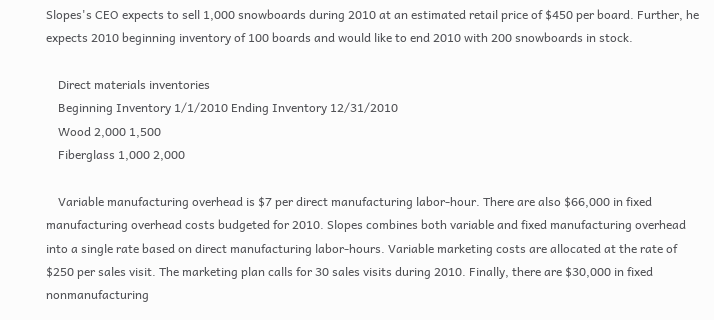Slopes's CEO expects to sell 1,000 snowboards during 2010 at an estimated retail price of $450 per board. Further, he expects 2010 beginning inventory of 100 boards and would like to end 2010 with 200 snowboards in stock.

    Direct materials inventories
    Beginning Inventory 1/1/2010 Ending Inventory 12/31/2010
    Wood 2,000 1,500
    Fiberglass 1,000 2,000

    Variable manufacturing overhead is $7 per direct manufacturing labor-hour. There are also $66,000 in fixed manufacturing overhead costs budgeted for 2010. Slopes combines both variable and fixed manufacturing overhead into a single rate based on direct manufacturing labor-hours. Variable marketing costs are allocated at the rate of $250 per sales visit. The marketing plan calls for 30 sales visits during 2010. Finally, there are $30,000 in fixed nonmanufacturing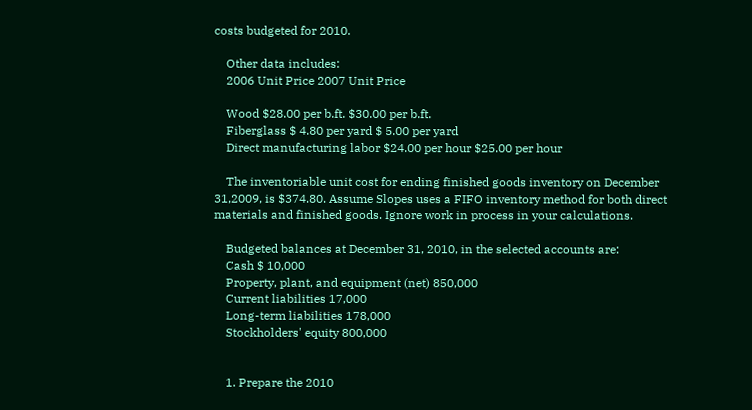costs budgeted for 2010.

    Other data includes:
    2006 Unit Price 2007 Unit Price

    Wood $28.00 per b.ft. $30.00 per b.ft.
    Fiberglass $ 4.80 per yard $ 5.00 per yard
    Direct manufacturing labor $24.00 per hour $25.00 per hour

    The inventoriable unit cost for ending finished goods inventory on December 31,2009, is $374.80. Assume Slopes uses a FIFO inventory method for both direct materials and finished goods. Ignore work in process in your calculations.

    Budgeted balances at December 31, 2010, in the selected accounts are:
    Cash $ 10,000
    Property, plant, and equipment (net) 850,000
    Current liabilities 17,000
    Long-term liabilities 178,000
    Stockholders' equity 800,000


    1. Prepare the 2010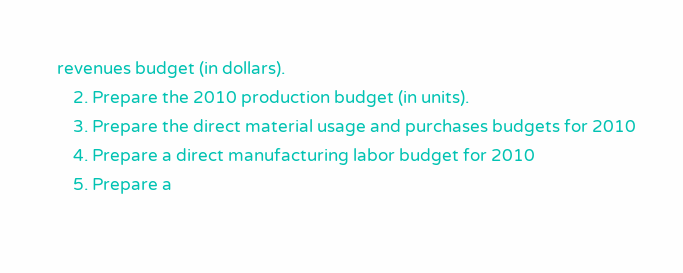revenues budget (in dollars).
    2. Prepare the 2010 production budget (in units).
    3. Prepare the direct material usage and purchases budgets for 2010
    4. Prepare a direct manufacturing labor budget for 2010
    5. Prepare a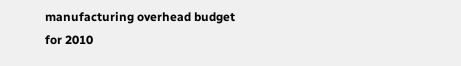manufacturing overhead budget for 2010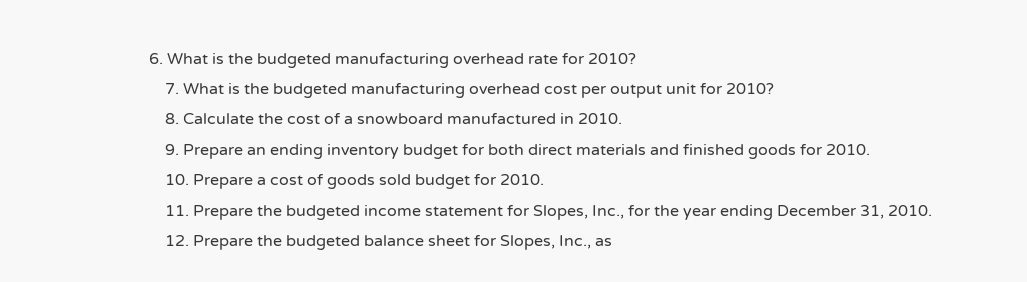6. What is the budgeted manufacturing overhead rate for 2010?
    7. What is the budgeted manufacturing overhead cost per output unit for 2010?
    8. Calculate the cost of a snowboard manufactured in 2010.
    9. Prepare an ending inventory budget for both direct materials and finished goods for 2010.
    10. Prepare a cost of goods sold budget for 2010.
    11. Prepare the budgeted income statement for Slopes, Inc., for the year ending December 31, 2010.
    12. Prepare the budgeted balance sheet for Slopes, Inc., as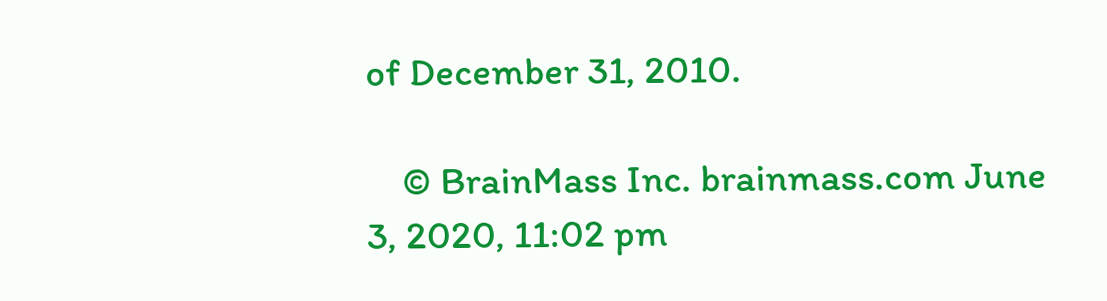of December 31, 2010.

    © BrainMass Inc. brainmass.com June 3, 2020, 11:02 pm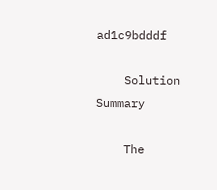ad1c9bdddf

    Solution Summary

    The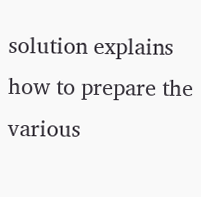solution explains how to prepare the various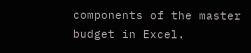components of the master budget in Excel.